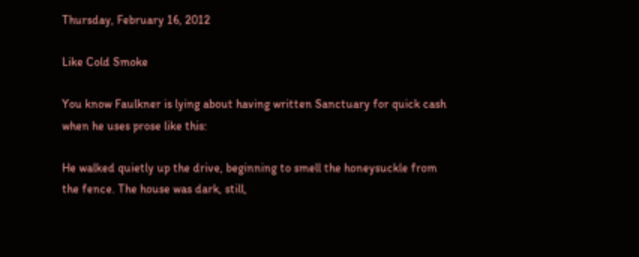Thursday, February 16, 2012

Like Cold Smoke

You know Faulkner is lying about having written Sanctuary for quick cash when he uses prose like this:

He walked quietly up the drive, beginning to smell the honeysuckle from the fence. The house was dark, still,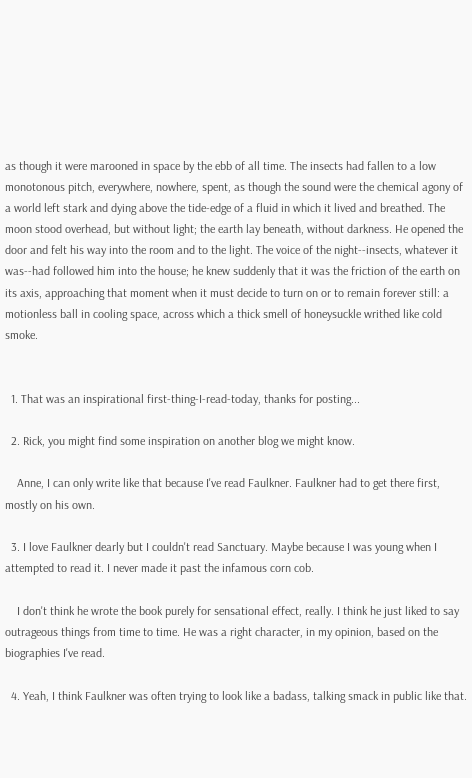as though it were marooned in space by the ebb of all time. The insects had fallen to a low monotonous pitch, everywhere, nowhere, spent, as though the sound were the chemical agony of a world left stark and dying above the tide-edge of a fluid in which it lived and breathed. The moon stood overhead, but without light; the earth lay beneath, without darkness. He opened the door and felt his way into the room and to the light. The voice of the night--insects, whatever it was--had followed him into the house; he knew suddenly that it was the friction of the earth on its axis, approaching that moment when it must decide to turn on or to remain forever still: a motionless ball in cooling space, across which a thick smell of honeysuckle writhed like cold smoke.


  1. That was an inspirational first-thing-I-read-today, thanks for posting...

  2. Rick, you might find some inspiration on another blog we might know.

    Anne, I can only write like that because I've read Faulkner. Faulkner had to get there first, mostly on his own.

  3. I love Faulkner dearly but I couldn't read Sanctuary. Maybe because I was young when I attempted to read it. I never made it past the infamous corn cob.

    I don't think he wrote the book purely for sensational effect, really. I think he just liked to say outrageous things from time to time. He was a right character, in my opinion, based on the biographies I've read.

  4. Yeah, I think Faulkner was often trying to look like a badass, talking smack in public like that.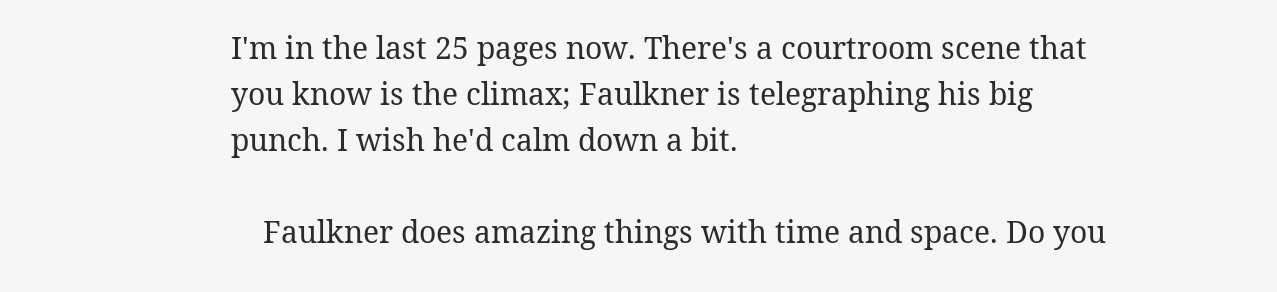I'm in the last 25 pages now. There's a courtroom scene that you know is the climax; Faulkner is telegraphing his big punch. I wish he'd calm down a bit.

    Faulkner does amazing things with time and space. Do you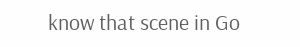know that scene in Go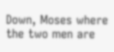Down, Moses where the two men are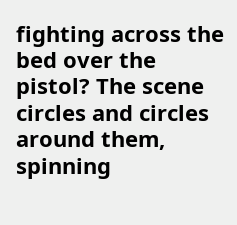fighting across the bed over the pistol? The scene circles and circles around them, spinning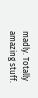madly. Totally amazing stuff.